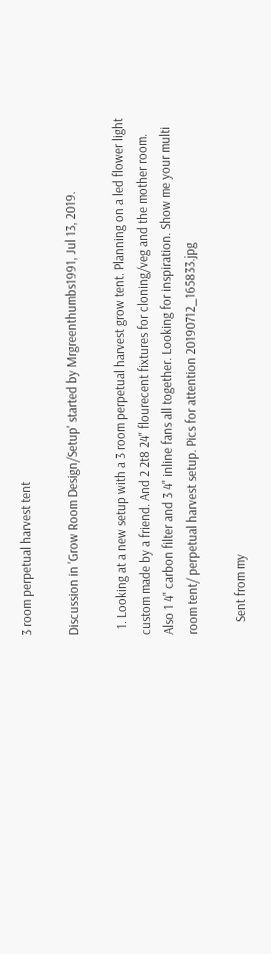3 room perpetual harvest tent

Discussion in 'Grow Room Design/Setup' started by Mrgreenthumbs1991, Jul 13, 2019.

  1. Looking at a new setup with a 3 room perpetual harvest grow tent. Planning on a led flower light custom made by a friend. And 2 2t8 24" flourecent fixtures for cloning/veg and the mother room. Also 1 4" carbon filter and 3 4" inline fans all together. Looking for inspiration. Show me your multi room tent/ perpetual harvest setup. Pics for attention 20190712_165833.jpg

    Sent from my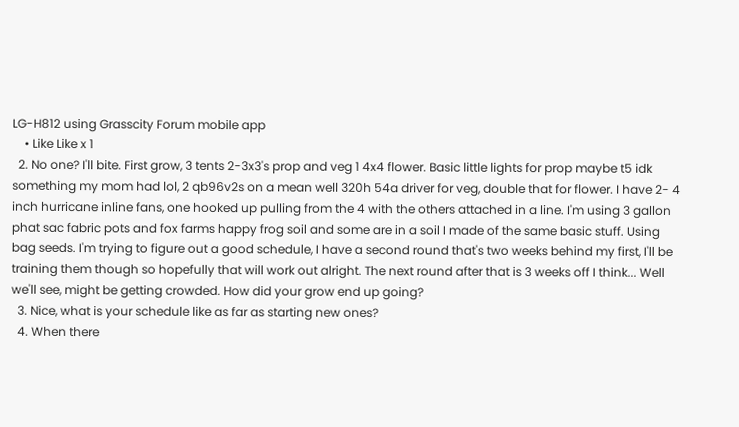LG-H812 using Grasscity Forum mobile app
    • Like Like x 1
  2. No one? I'll bite. First grow, 3 tents 2-3x3's prop and veg 1 4x4 flower. Basic little lights for prop maybe t5 idk something my mom had lol, 2 qb96v2s on a mean well 320h 54a driver for veg, double that for flower. I have 2- 4 inch hurricane inline fans, one hooked up pulling from the 4 with the others attached in a line. I'm using 3 gallon phat sac fabric pots and fox farms happy frog soil and some are in a soil I made of the same basic stuff. Using bag seeds. I'm trying to figure out a good schedule, I have a second round that's two weeks behind my first, I'll be training them though so hopefully that will work out alright. The next round after that is 3 weeks off I think... Well we'll see, might be getting crowded. How did your grow end up going?
  3. Nice, what is your schedule like as far as starting new ones?
  4. When there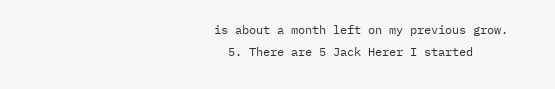is about a month left on my previous grow.
  5. There are 5 Jack Herer I started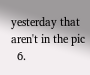yesterday that aren't in the pic
  6.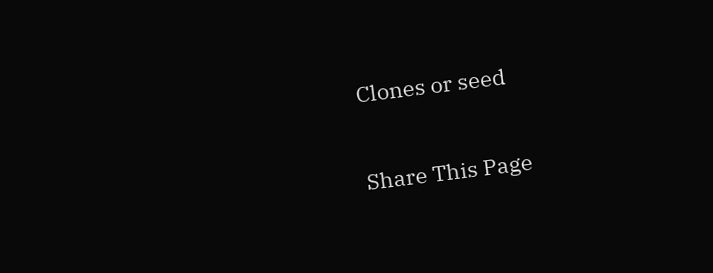Clones or seed

Share This Page